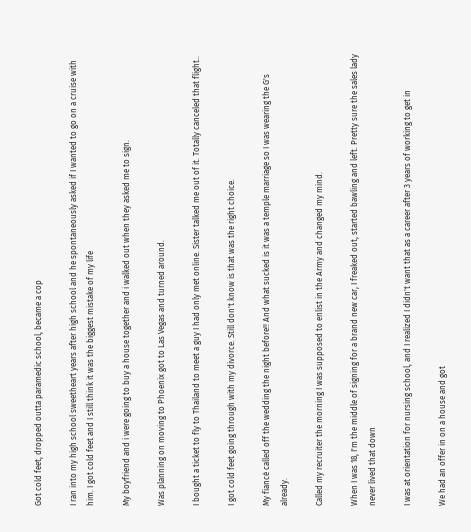Got cold feet, dropped outta paramedic school, became a cop

I ran into my high school sweetheart years after high school and he spontaneously asked if I wanted to go on a cruise with him. I got cold feet and I still think it was the biggest mistake of my life

My boyfriend and i were going to buy a house together and i walked out when they asked me to sign.

Was planning on moving to Phoenix got to Las Vegas and turned around.

I bought a ticket to fly to Thailand to meet a guy I had only met online. Sister talked me out of it. Totally canceled that flight..

I got cold feet going through with my divorce. Still don't know is that was the right choice.

My fiancé called off the wedding the night before!! And what sucked is it was a temple marriage so I was wearing the G's already.

Called my recruiter the morning I was supposed to enlist in the Army and changed my mind.

When I was 18, I'm the middle of signing for a brand new car, I freaked out, started bawling and left. Pretty sure the sales lady never lived that down

I was at orientation for nursing school, and I realized I didn't want that as a career after 3 years of working to get in

We had an offer in on a house and got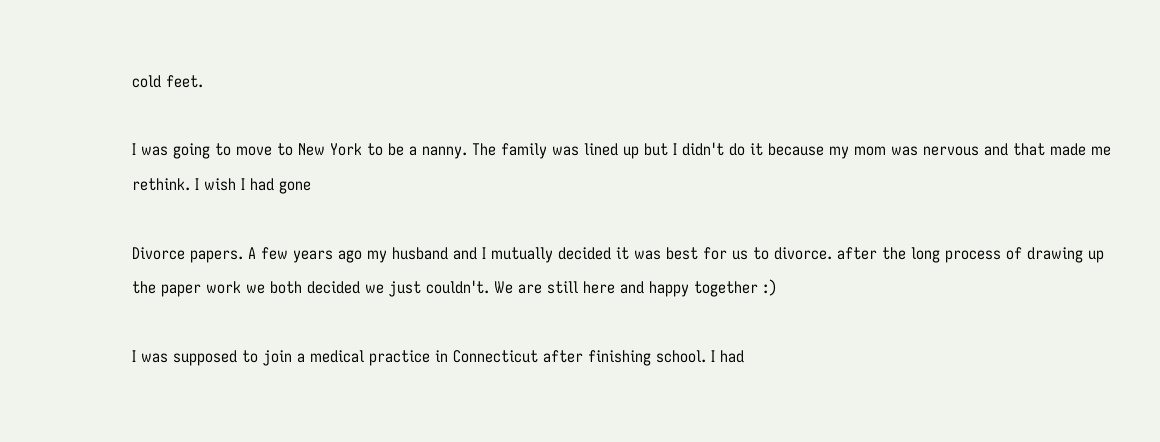cold feet.

I was going to move to New York to be a nanny. The family was lined up but I didn't do it because my mom was nervous and that made me rethink. I wish I had gone

Divorce papers. A few years ago my husband and I mutually decided it was best for us to divorce. after the long process of drawing up the paper work we both decided we just couldn't. We are still here and happy together :)

I was supposed to join a medical practice in Connecticut after finishing school. I had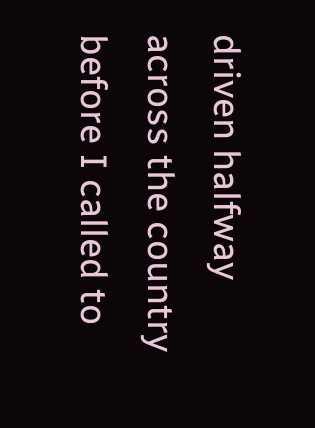driven halfway across the country before I called to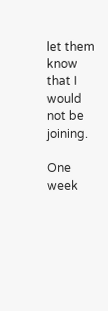let them know that I would not be joining.

One week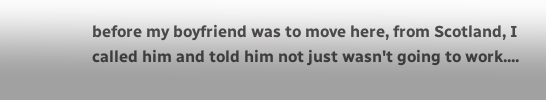before my boyfriend was to move here, from Scotland, I called him and told him not just wasn't going to work....